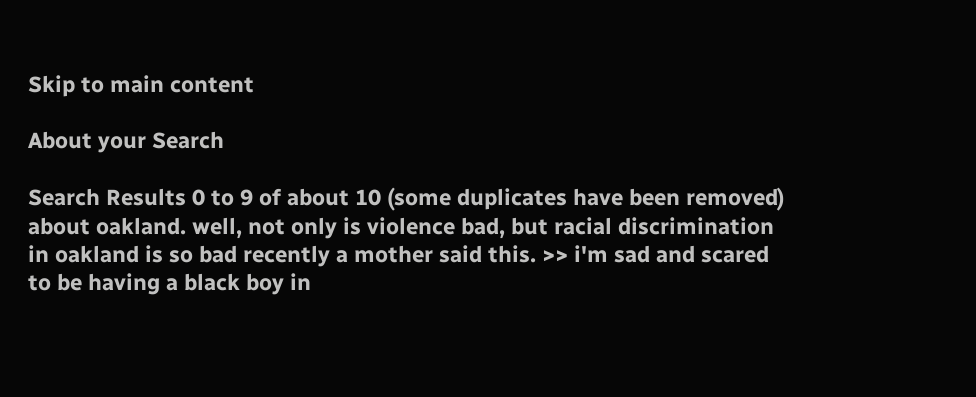Skip to main content

About your Search

Search Results 0 to 9 of about 10 (some duplicates have been removed)
about oakland. well, not only is violence bad, but racial discrimination in oakland is so bad recently a mother said this. >> i'm sad and scared to be having a black boy in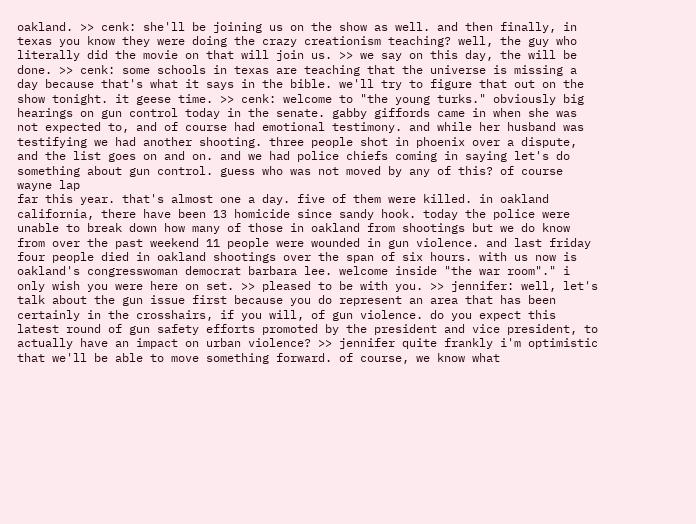oakland. >> cenk: she'll be joining us on the show as well. and then finally, in texas you know they were doing the crazy creationism teaching? well, the guy who literally did the movie on that will join us. >> we say on this day, the will be done. >> cenk: some schools in texas are teaching that the universe is missing a day because that's what it says in the bible. we'll try to figure that out on the show tonight. it geese time. >> cenk: welcome to "the young turks." obviously big hearings on gun control today in the senate. gabby giffords came in when she was not expected to, and of course had emotional testimony. and while her husband was testifying we had another shooting. three people shot in phoenix over a dispute, and the list goes on and on. and we had police chiefs coming in saying let's do something about gun control. guess who was not moved by any of this? of course wayne lap
far this year. that's almost one a day. five of them were killed. in oakland california, there have been 13 homicide since sandy hook. today the police were unable to break down how many of those in oakland from shootings but we do know from over the past weekend 11 people were wounded in gun violence. and last friday four people died in oakland shootings over the span of six hours. with us now is oakland's congresswoman democrat barbara lee. welcome inside "the war room"." i only wish you were here on set. >> pleased to be with you. >> jennifer: well, let's talk about the gun issue first because you do represent an area that has been certainly in the crosshairs, if you will, of gun violence. do you expect this latest round of gun safety efforts promoted by the president and vice president, to actually have an impact on urban violence? >> jennifer quite frankly i'm optimistic that we'll be able to move something forward. of course, we know what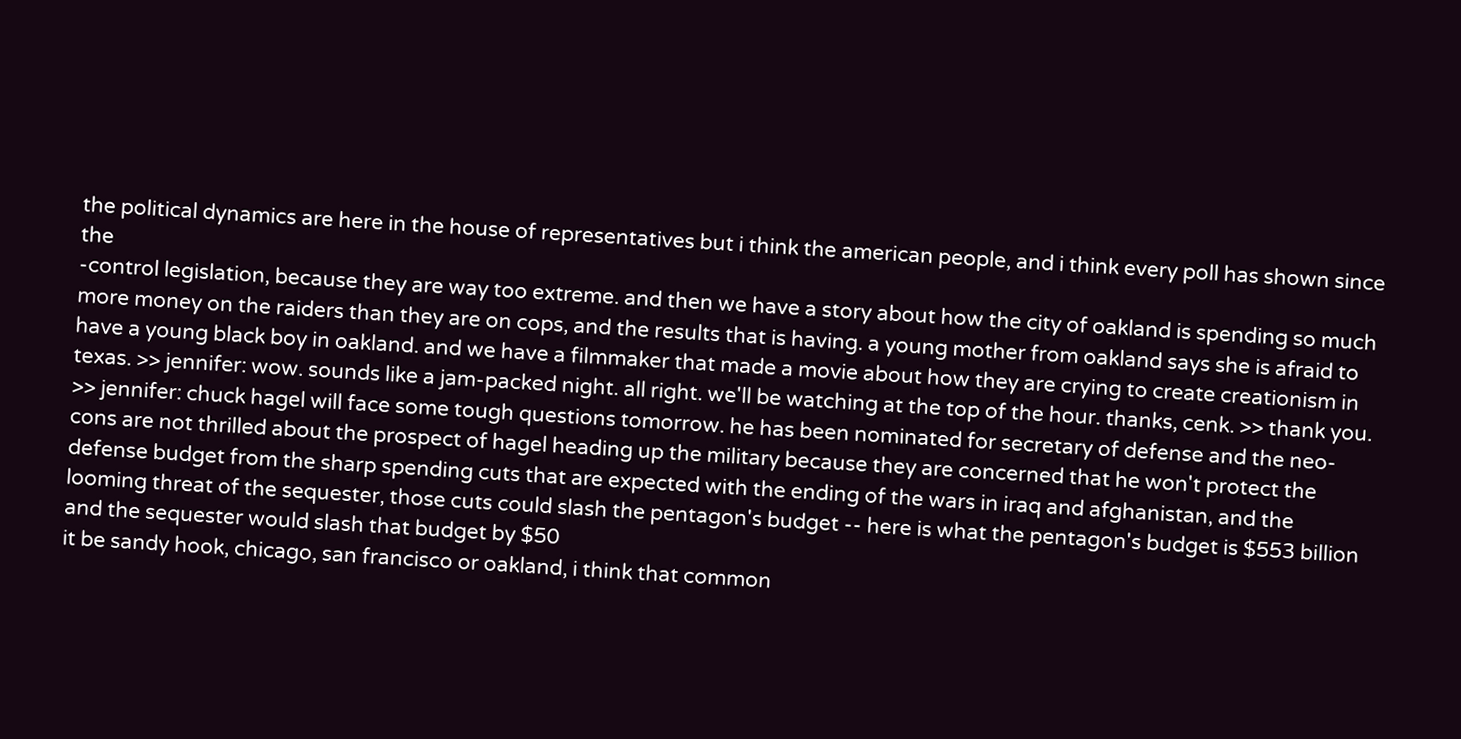the political dynamics are here in the house of representatives but i think the american people, and i think every poll has shown since the
-control legislation, because they are way too extreme. and then we have a story about how the city of oakland is spending so much more money on the raiders than they are on cops, and the results that is having. a young mother from oakland says she is afraid to have a young black boy in oakland. and we have a filmmaker that made a movie about how they are crying to create creationism in texas. >> jennifer: wow. sounds like a jam-packed night. all right. we'll be watching at the top of the hour. thanks, cenk. >> thank you. >> jennifer: chuck hagel will face some tough questions tomorrow. he has been nominated for secretary of defense and the neo-cons are not thrilled about the prospect of hagel heading up the military because they are concerned that he won't protect the defense budget from the sharp spending cuts that are expected with the ending of the wars in iraq and afghanistan, and the looming threat of the sequester, those cuts could slash the pentagon's budget -- here is what the pentagon's budget is $553 billion and the sequester would slash that budget by $50
it be sandy hook, chicago, san francisco or oakland, i think that common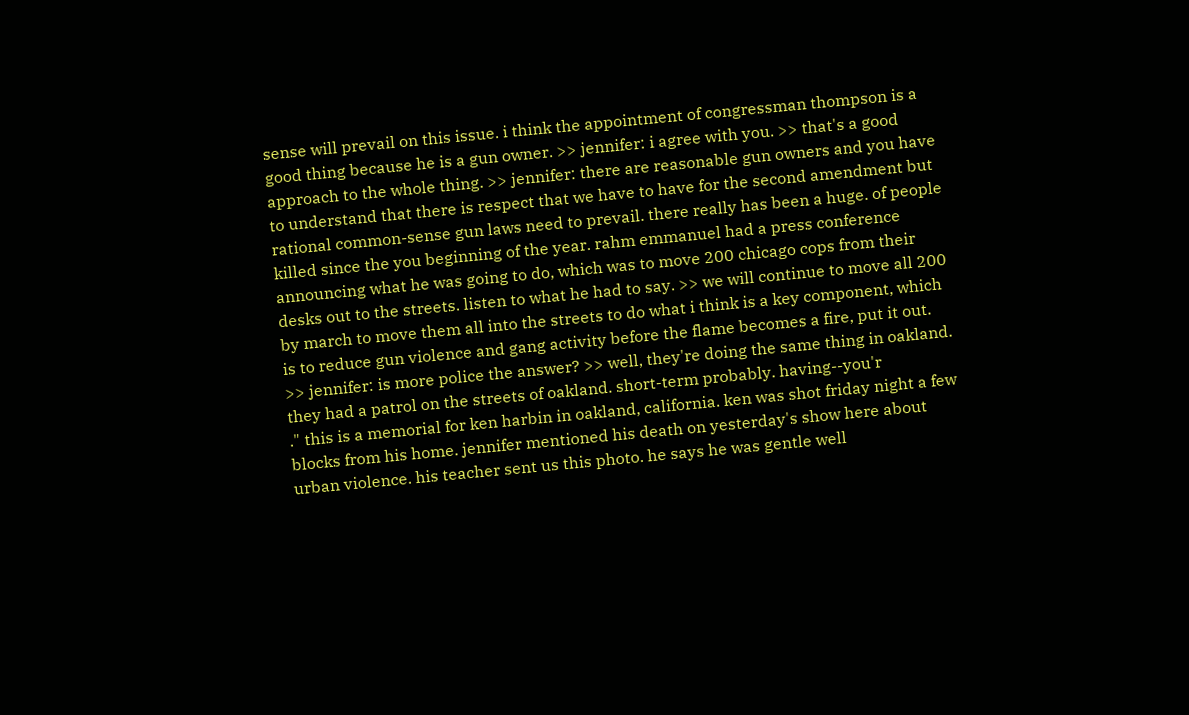sense will prevail on this issue. i think the appointment of congressman thompson is a good thing because he is a gun owner. >> jennifer: i agree with you. >> that's a good approach to the whole thing. >> jennifer: there are reasonable gun owners and you have to understand that there is respect that we have to have for the second amendment but rational common-sense gun laws need to prevail. there really has been a huge. of people killed since the you beginning of the year. rahm emmanuel had a press conference announcing what he was going to do, which was to move 200 chicago cops from their desks out to the streets. listen to what he had to say. >> we will continue to move all 200 by march to move them all into the streets to do what i think is a key component, which is to reduce gun violence and gang activity before the flame becomes a fire, put it out. >> jennifer: is more police the answer? >> well, they're doing the same thing in oakland. they had a patrol on the streets of oakland. short-term probably. having--you'r
." this is a memorial for ken harbin in oakland, california. ken was shot friday night a few blocks from his home. jennifer mentioned his death on yesterday's show here about urban violence. his teacher sent us this photo. he says he was gentle well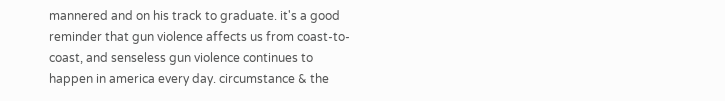mannered and on his track to graduate. it's a good reminder that gun violence affects us from coast-to-coast, and senseless gun violence continues to happen in america every day. circumstance & the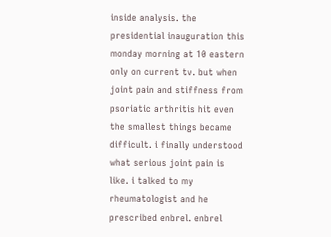inside analysis. the presidential inauguration this monday morning at 10 eastern only on current tv. but when joint pain and stiffness from psoriatic arthritis hit even the smallest things became difficult. i finally understood what serious joint pain is like. i talked to my rheumatologist and he prescribed enbrel. enbrel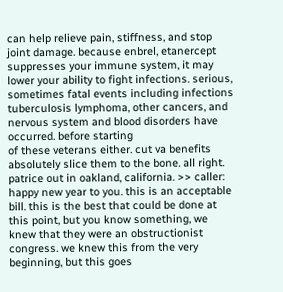can help relieve pain, stiffness, and stop joint damage. because enbrel, etanercept suppresses your immune system, it may lower your ability to fight infections. serious, sometimes fatal events including infections tuberculosis lymphoma, other cancers, and nervous system and blood disorders have occurred. before starting
of these veterans either. cut va benefits absolutely slice them to the bone. all right. patrice out in oakland, california. >> caller: happy new year to you. this is an acceptable bill. this is the best that could be done at this point, but you know something, we knew that they were an obstructionist congress. we knew this from the very beginning, but this goes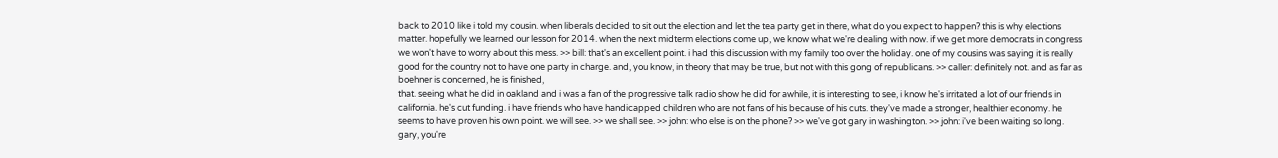back to 2010 like i told my cousin. when liberals decided to sit out the election and let the tea party get in there, what do you expect to happen? this is why elections matter. hopefully we learned our lesson for 2014. when the next midterm elections come up, we know what we're dealing with now. if we get more democrats in congress we won't have to worry about this mess. >> bill: that's an excellent point. i had this discussion with my family too over the holiday. one of my cousins was saying it is really good for the country not to have one party in charge. and, you know, in theory that may be true, but not with this gong of republicans. >> caller: definitely not. and as far as boehner is concerned, he is finished,
that. seeing what he did in oakland and i was a fan of the progressive talk radio show he did for awhile, it is interesting to see, i know he's irritated a lot of our friends in california. he's cut funding. i have friends who have handicapped children who are not fans of his because of his cuts. they've made a stronger, healthier economy. he seems to have proven his own point. we will see. >> we shall see. >> john: who else is on the phone? >> we've got gary in washington. >> john: i've been waiting so long. gary, you're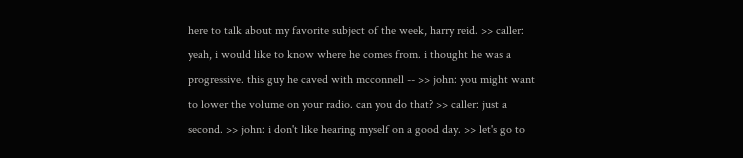here to talk about my favorite subject of the week, harry reid. >> caller: yeah, i would like to know where he comes from. i thought he was a progressive. this guy he caved with mcconnell -- >> john: you might want to lower the volume on your radio. can you do that? >> caller: just a second. >> john: i don't like hearing myself on a good day. >> let's go to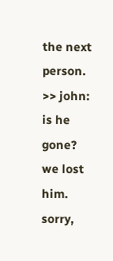the next person. >> john: is he gone? we lost him. sorry,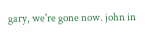gary, we're gone now. john in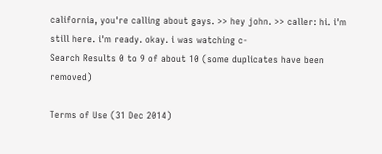california, you're calling about gays. >> hey john. >> caller: hi. i'm still here. i'm ready. okay. i was watching c-
Search Results 0 to 9 of about 10 (some duplicates have been removed)

Terms of Use (31 Dec 2014)